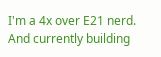I'm a 4x over E21 nerd. And currently building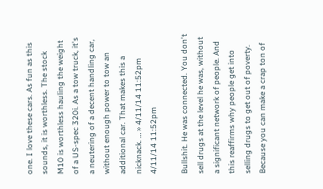one. I love these cars. As fun as this sounds, it is worthless. The stock M10 is worthless hauling the weight of a US-spec 320i. As a tow truck, it's a neutering of a decent handling car, without enough power to tow an additional car. That makes this a nicknack. … » 4/11/14 11:52pm 4/11/14 11:52pm

Bullshit. He was connected. You don't sell drugs at the level he was, without a significant network of people. And this reaffirms why people get into selling drugs to get out of poverty. Because you can make a crap ton of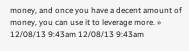money, and once you have a decent amount of money, you can use it to leverage more. » 12/08/13 9:43am 12/08/13 9:43am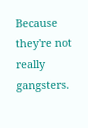Because they're not really gangsters.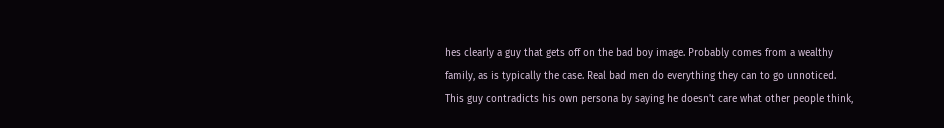hes clearly a guy that gets off on the bad boy image. Probably comes from a wealthy family, as is typically the case. Real bad men do everything they can to go unnoticed. This guy contradicts his own persona by saying he doesn't care what other people think,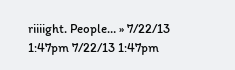riiiight. People… » 7/22/13 1:47pm 7/22/13 1:47pm